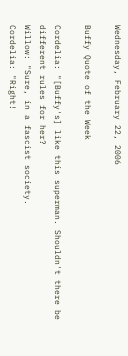Wednesday, February 22, 2006

Buffy Quote of the Week

Cordelia: "[Buffy's] like this superman. Shouldn't there be different rules for her?
Willow: "Sure, in a fascist society.
Cordelia: "Right!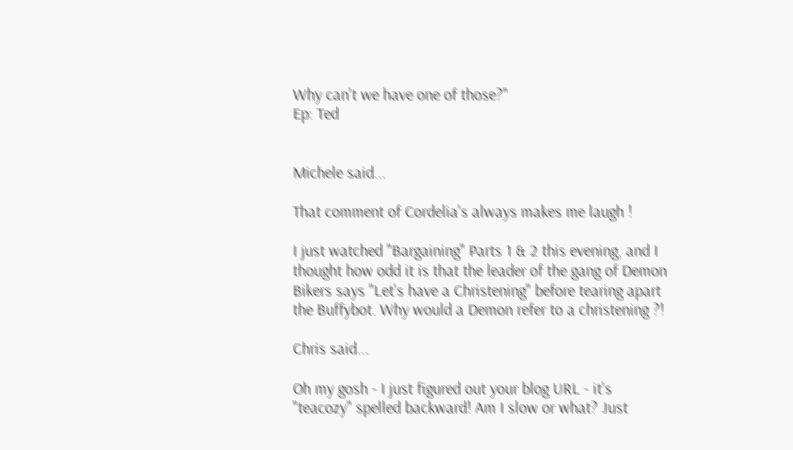Why can't we have one of those?"
Ep: Ted


Michele said...

That comment of Cordelia's always makes me laugh !

I just watched "Bargaining" Parts 1 & 2 this evening, and I thought how odd it is that the leader of the gang of Demon Bikers says "Let's have a Christening" before tearing apart the Buffybot. Why would a Demon refer to a christening ?!

Chris said...

Oh my gosh - I just figured out your blog URL - it's "teacozy" spelled backward! Am I slow or what? Just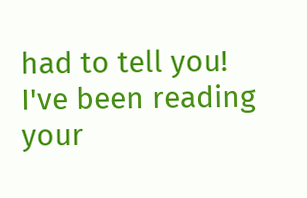had to tell you! I've been reading your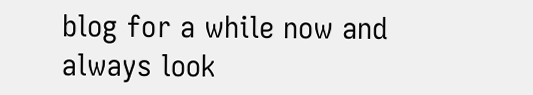blog for a while now and always look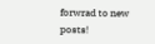forwrad to new posts!